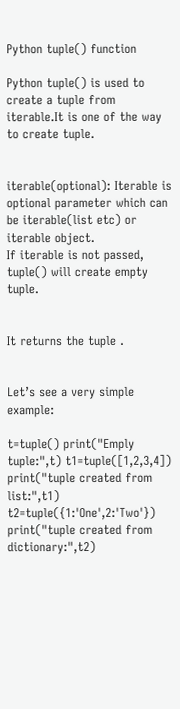Python tuple() function

Python tuple() is used to create a tuple from iterable.It is one of the way to create tuple.


iterable(optional): Iterable is optional parameter which can be iterable(list etc) or iterable object.
If iterable is not passed, tuple() will create empty tuple.


It returns the tuple .


Let’s see a very simple example:

t=tuple() print("Emply tuple:",t) t1=tuple([1,2,3,4]) print("tuple created from list:",t1) t2=tuple({1:'One',2:'Two'}) print("tuple created from dictionary:",t2)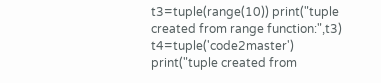t3=tuple(range(10)) print("tuple created from range function:",t3) t4=tuple('code2master') print("tuple created from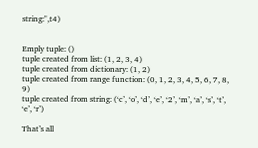string:",t4)


Emply tuple: ()
tuple created from list: (1, 2, 3, 4)
tuple created from dictionary: (1, 2)
tuple created from range function: (0, 1, 2, 3, 4, 5, 6, 7, 8, 9)
tuple created from string: (‘c’, ‘o’, ‘d’, ‘e’, ‘2’, ‘m’, ‘a’, ‘s’, ‘t’, ‘e’, ‘r’)

That’s all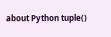about Python tuple()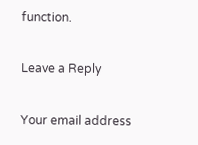function.

Leave a Reply

Your email address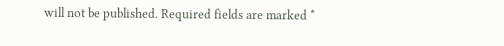will not be published. Required fields are marked *